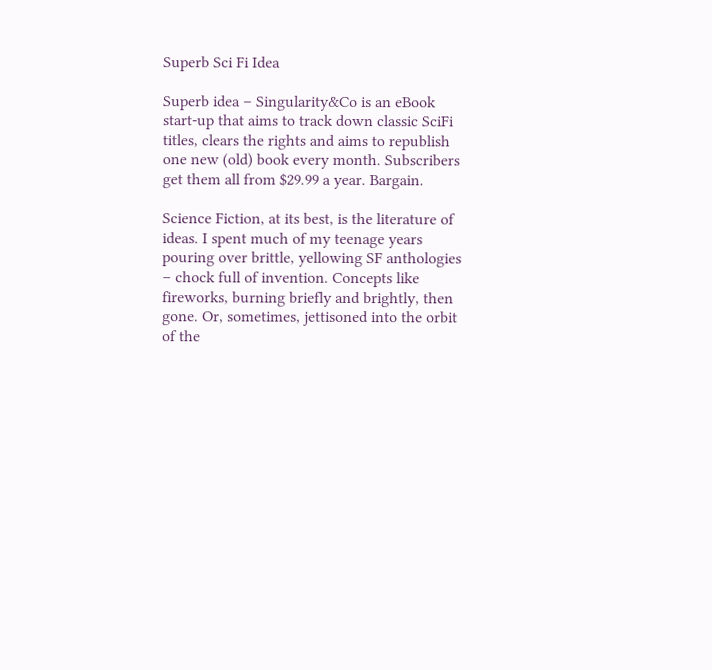Superb Sci Fi Idea

Superb idea – Singularity&Co is an eBook start-up that aims to track down classic SciFi titles, clears the rights and aims to republish one new (old) book every month. Subscribers get them all from $29.99 a year. Bargain.

Science Fiction, at its best, is the literature of ideas. I spent much of my teenage years pouring over brittle, yellowing SF anthologies – chock full of invention. Concepts like fireworks, burning briefly and brightly, then gone. Or, sometimes, jettisoned into the orbit of the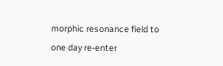morphic resonance field to one day re-enter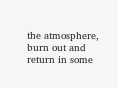the atmosphere, burn out and return in some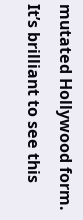mutated Hollywood form. It’s brilliant to see this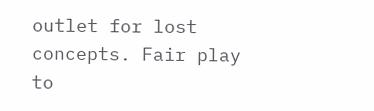outlet for lost concepts. Fair play to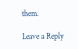them.

Leave a Reply